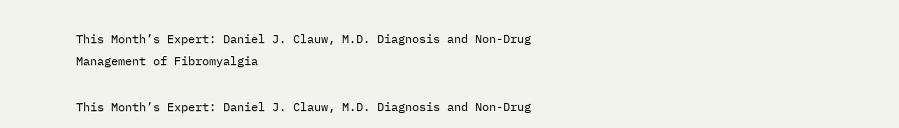This Month’s Expert: Daniel J. Clauw, M.D. Diagnosis and Non-Drug Management of Fibromyalgia

This Month’s Expert: Daniel J. Clauw, M.D. Diagnosis and Non-Drug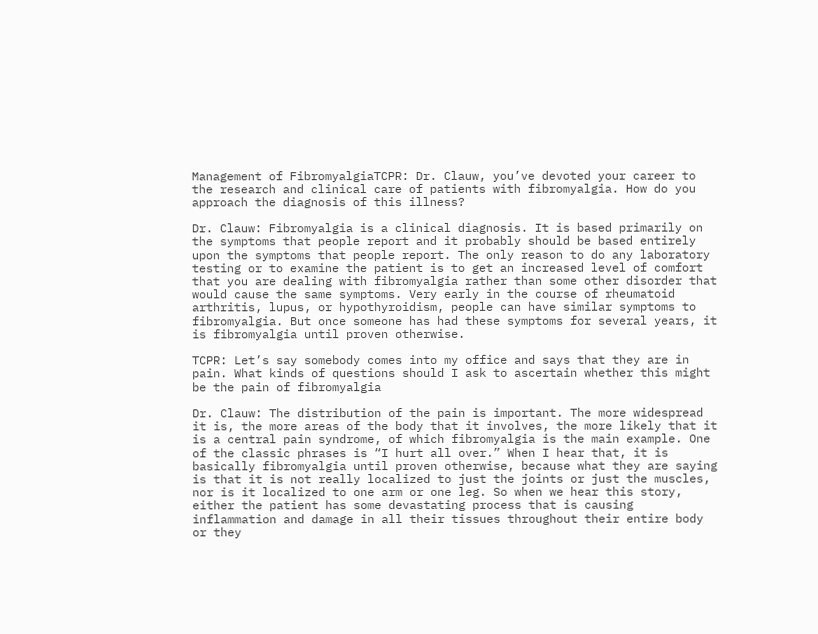Management of FibromyalgiaTCPR: Dr. Clauw, you’ve devoted your career to the research and clinical care of patients with fibromyalgia. How do you approach the diagnosis of this illness?

Dr. Clauw: Fibromyalgia is a clinical diagnosis. It is based primarily on the symptoms that people report and it probably should be based entirely upon the symptoms that people report. The only reason to do any laboratory testing or to examine the patient is to get an increased level of comfort that you are dealing with fibromyalgia rather than some other disorder that would cause the same symptoms. Very early in the course of rheumatoid arthritis, lupus, or hypothyroidism, people can have similar symptoms to fibromyalgia. But once someone has had these symptoms for several years, it is fibromyalgia until proven otherwise.

TCPR: Let’s say somebody comes into my office and says that they are in pain. What kinds of questions should I ask to ascertain whether this might be the pain of fibromyalgia

Dr. Clauw: The distribution of the pain is important. The more widespread it is, the more areas of the body that it involves, the more likely that it is a central pain syndrome, of which fibromyalgia is the main example. One of the classic phrases is “I hurt all over.” When I hear that, it is basically fibromyalgia until proven otherwise, because what they are saying is that it is not really localized to just the joints or just the muscles, nor is it localized to one arm or one leg. So when we hear this story, either the patient has some devastating process that is causing inflammation and damage in all their tissues throughout their entire body or they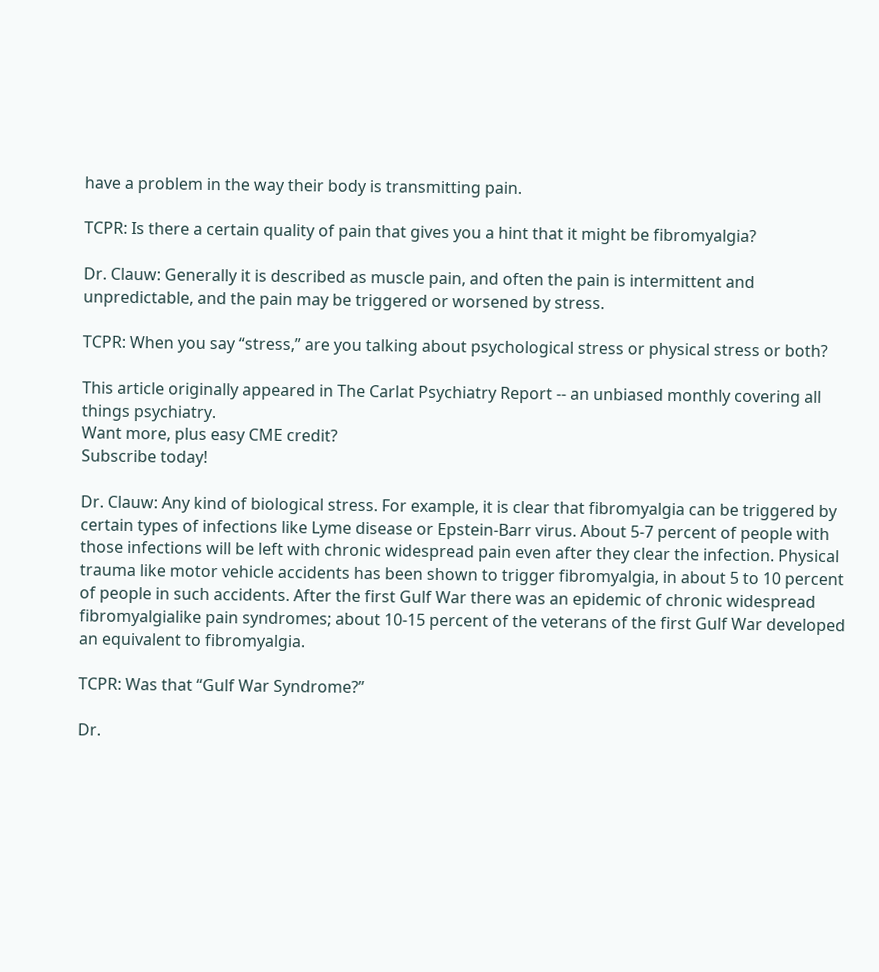have a problem in the way their body is transmitting pain.

TCPR: Is there a certain quality of pain that gives you a hint that it might be fibromyalgia?

Dr. Clauw: Generally it is described as muscle pain, and often the pain is intermittent and unpredictable, and the pain may be triggered or worsened by stress.

TCPR: When you say “stress,” are you talking about psychological stress or physical stress or both?

This article originally appeared in The Carlat Psychiatry Report -- an unbiased monthly covering all things psychiatry.
Want more, plus easy CME credit?
Subscribe today!

Dr. Clauw: Any kind of biological stress. For example, it is clear that fibromyalgia can be triggered by certain types of infections like Lyme disease or Epstein-Barr virus. About 5-7 percent of people with those infections will be left with chronic widespread pain even after they clear the infection. Physical trauma like motor vehicle accidents has been shown to trigger fibromyalgia, in about 5 to 10 percent of people in such accidents. After the first Gulf War there was an epidemic of chronic widespread fibromyalgialike pain syndromes; about 10-15 percent of the veterans of the first Gulf War developed an equivalent to fibromyalgia.

TCPR: Was that “Gulf War Syndrome?”

Dr.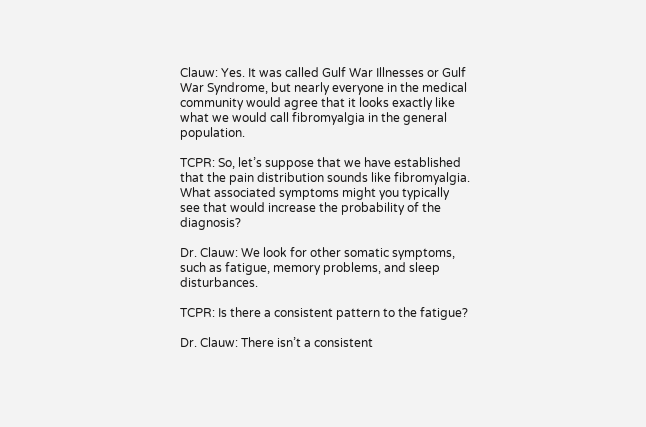Clauw: Yes. It was called Gulf War Illnesses or Gulf War Syndrome, but nearly everyone in the medical community would agree that it looks exactly like what we would call fibromyalgia in the general population.

TCPR: So, let’s suppose that we have established that the pain distribution sounds like fibromyalgia. What associated symptoms might you typically see that would increase the probability of the diagnosis?

Dr. Clauw: We look for other somatic symptoms, such as fatigue, memory problems, and sleep disturbances.

TCPR: Is there a consistent pattern to the fatigue?

Dr. Clauw: There isn’t a consistent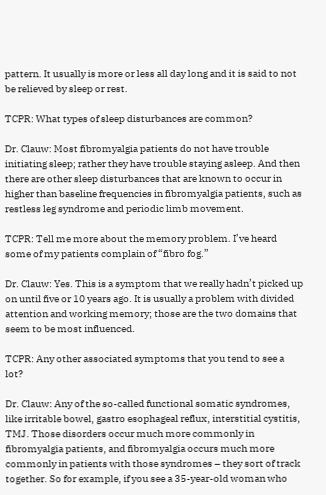pattern. It usually is more or less all day long and it is said to not be relieved by sleep or rest.

TCPR: What types of sleep disturbances are common?

Dr. Clauw: Most fibromyalgia patients do not have trouble initiating sleep; rather they have trouble staying asleep. And then there are other sleep disturbances that are known to occur in higher than baseline frequencies in fibromyalgia patients, such as restless leg syndrome and periodic limb movement.

TCPR: Tell me more about the memory problem. I’ve heard some of my patients complain of “fibro fog.”

Dr. Clauw: Yes. This is a symptom that we really hadn’t picked up on until five or 10 years ago. It is usually a problem with divided attention and working memory; those are the two domains that seem to be most influenced.

TCPR: Any other associated symptoms that you tend to see a lot?

Dr. Clauw: Any of the so-called functional somatic syndromes, like irritable bowel, gastro esophageal reflux, interstitial cystitis, TMJ. Those disorders occur much more commonly in fibromyalgia patients, and fibromyalgia occurs much more commonly in patients with those syndromes – they sort of track together. So for example, if you see a 35-year-old woman who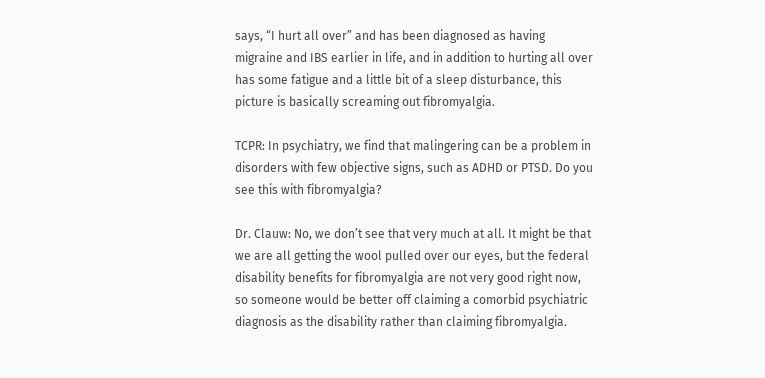says, “I hurt all over” and has been diagnosed as having migraine and IBS earlier in life, and in addition to hurting all over has some fatigue and a little bit of a sleep disturbance, this picture is basically screaming out fibromyalgia.

TCPR: In psychiatry, we find that malingering can be a problem in disorders with few objective signs, such as ADHD or PTSD. Do you see this with fibromyalgia?

Dr. Clauw: No, we don’t see that very much at all. It might be that we are all getting the wool pulled over our eyes, but the federal disability benefits for fibromyalgia are not very good right now, so someone would be better off claiming a comorbid psychiatric diagnosis as the disability rather than claiming fibromyalgia.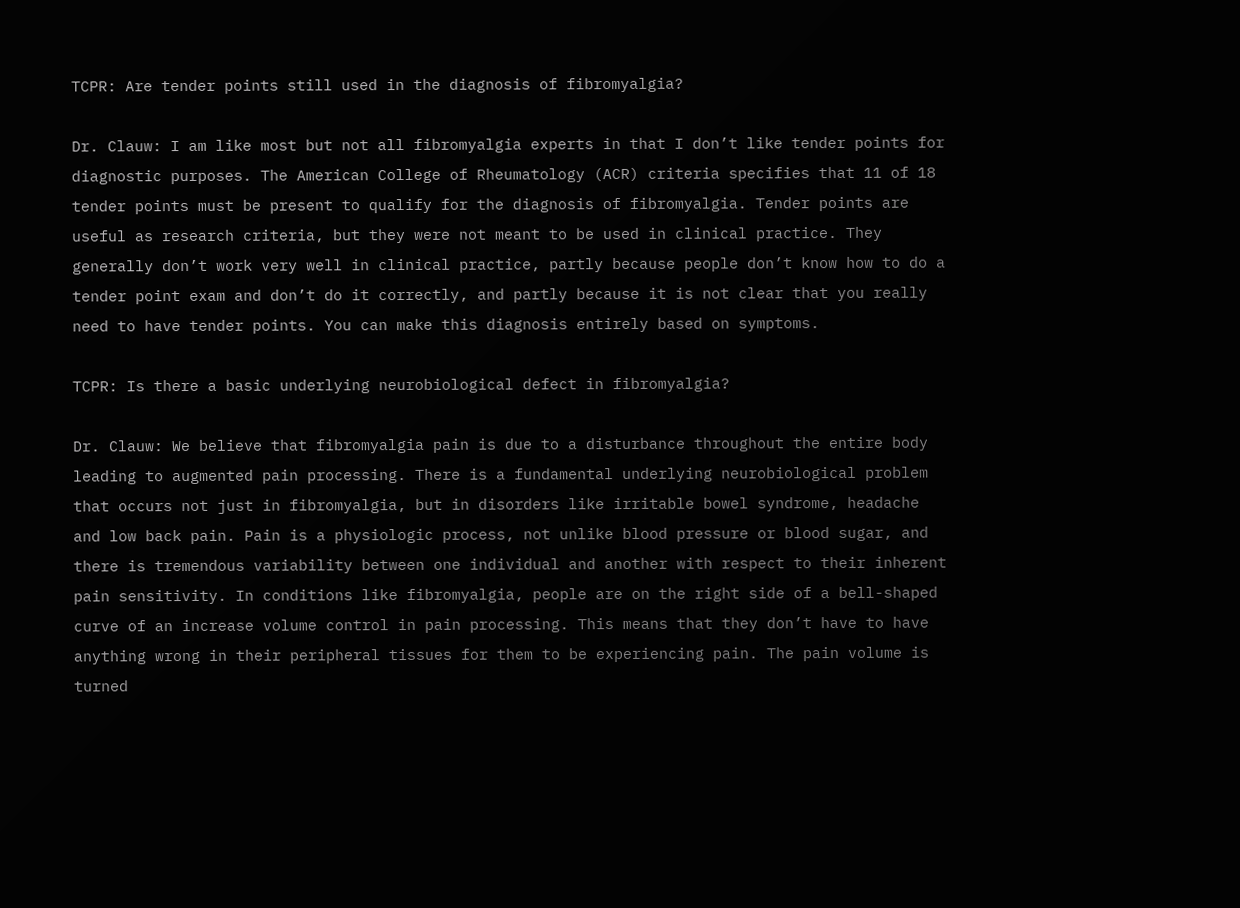TCPR: Are tender points still used in the diagnosis of fibromyalgia?

Dr. Clauw: I am like most but not all fibromyalgia experts in that I don’t like tender points for diagnostic purposes. The American College of Rheumatology (ACR) criteria specifies that 11 of 18 tender points must be present to qualify for the diagnosis of fibromyalgia. Tender points are useful as research criteria, but they were not meant to be used in clinical practice. They generally don’t work very well in clinical practice, partly because people don’t know how to do a tender point exam and don’t do it correctly, and partly because it is not clear that you really need to have tender points. You can make this diagnosis entirely based on symptoms.

TCPR: Is there a basic underlying neurobiological defect in fibromyalgia?

Dr. Clauw: We believe that fibromyalgia pain is due to a disturbance throughout the entire body leading to augmented pain processing. There is a fundamental underlying neurobiological problem that occurs not just in fibromyalgia, but in disorders like irritable bowel syndrome, headache and low back pain. Pain is a physiologic process, not unlike blood pressure or blood sugar, and there is tremendous variability between one individual and another with respect to their inherent pain sensitivity. In conditions like fibromyalgia, people are on the right side of a bell-shaped curve of an increase volume control in pain processing. This means that they don’t have to have anything wrong in their peripheral tissues for them to be experiencing pain. The pain volume is turned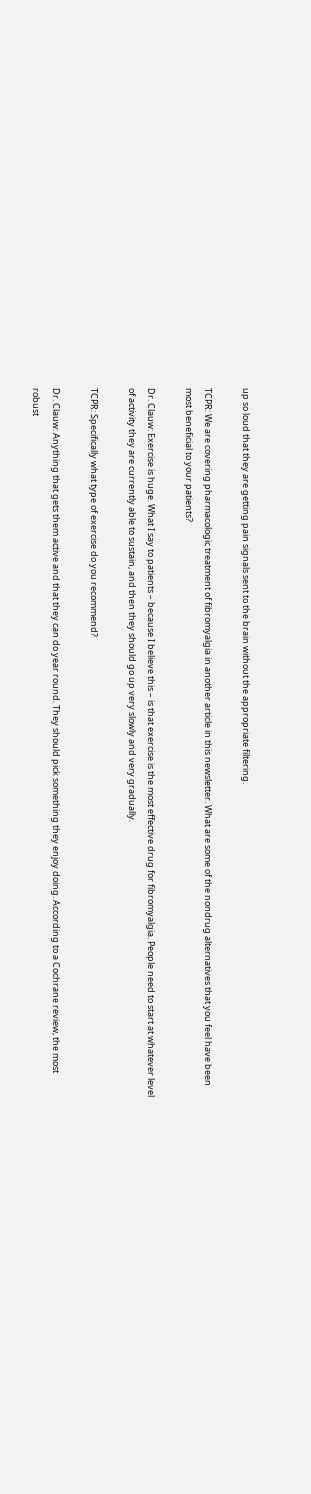up so loud that they are getting pain signals sent to the brain without the appropriate filtering.

TCPR: We are covering pharmacologic treatment of fibromyalgia in another article in this newsletter. What are some of the nondrug alternatives that you feel have been most beneficial to your patients?

Dr. Clauw: Exercise is huge. What I say to patients – because I believe this – is that exercise is the most effective drug for fibromyalgia. People need to start at whatever level of activity they are currently able to sustain, and then they should go up very slowly and very gradually.

TCPR: Specifically what type of exercise do you recommend?

Dr. Clauw: Anything that gets them active and that they can do year round. They should pick something they enjoy doing. According to a Cochrane review, the most robust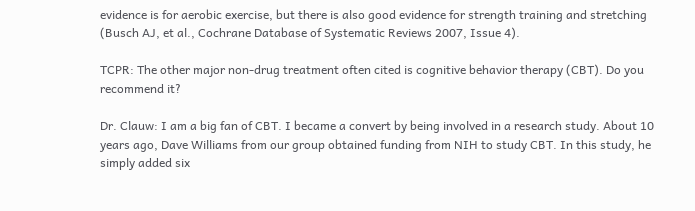evidence is for aerobic exercise, but there is also good evidence for strength training and stretching (Busch AJ, et al., Cochrane Database of Systematic Reviews 2007, Issue 4).

TCPR: The other major non-drug treatment often cited is cognitive behavior therapy (CBT). Do you recommend it?

Dr. Clauw: I am a big fan of CBT. I became a convert by being involved in a research study. About 10 years ago, Dave Williams from our group obtained funding from NIH to study CBT. In this study, he simply added six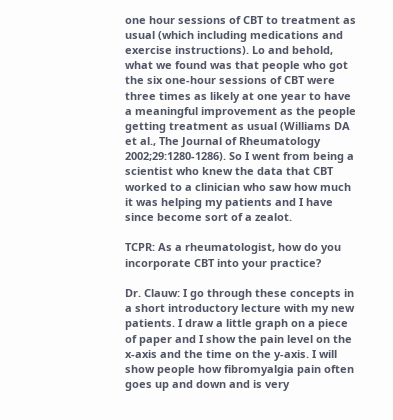one hour sessions of CBT to treatment as usual (which including medications and exercise instructions). Lo and behold, what we found was that people who got the six one-hour sessions of CBT were three times as likely at one year to have a meaningful improvement as the people getting treatment as usual (Williams DA et al., The Journal of Rheumatology 2002;29:1280-1286). So I went from being a scientist who knew the data that CBT worked to a clinician who saw how much it was helping my patients and I have since become sort of a zealot.

TCPR: As a rheumatologist, how do you incorporate CBT into your practice?

Dr. Clauw: I go through these concepts in a short introductory lecture with my new patients. I draw a little graph on a piece of paper and I show the pain level on the x-axis and the time on the y-axis. I will show people how fibromyalgia pain often goes up and down and is very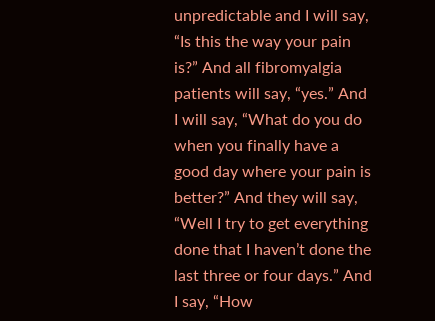unpredictable and I will say, “Is this the way your pain is?” And all fibromyalgia patients will say, “yes.” And I will say, “What do you do when you finally have a good day where your pain is better?” And they will say, “Well I try to get everything done that I haven’t done the last three or four days.” And I say, “How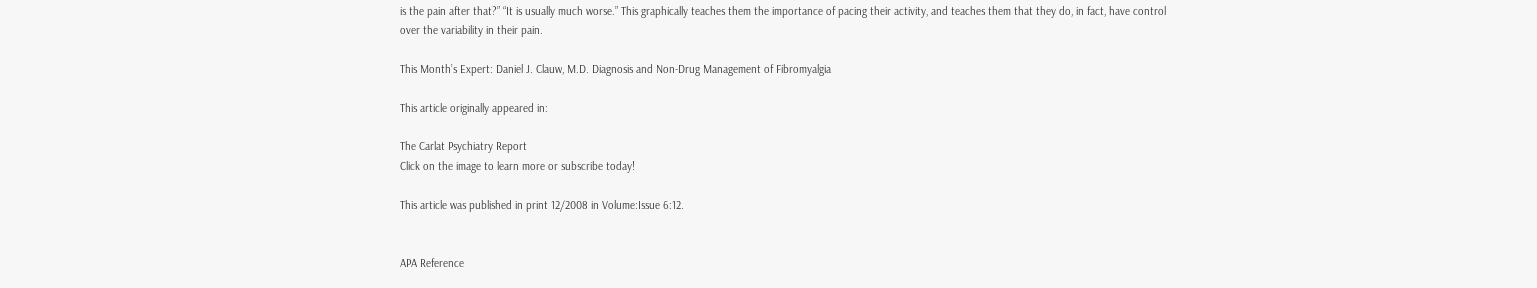is the pain after that?” “It is usually much worse.” This graphically teaches them the importance of pacing their activity, and teaches them that they do, in fact, have control over the variability in their pain.

This Month’s Expert: Daniel J. Clauw, M.D. Diagnosis and Non-Drug Management of Fibromyalgia

This article originally appeared in:

The Carlat Psychiatry Report
Click on the image to learn more or subscribe today!

This article was published in print 12/2008 in Volume:Issue 6:12.


APA Reference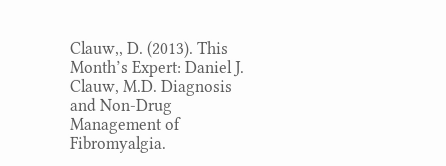Clauw,, D. (2013). This Month’s Expert: Daniel J. Clauw, M.D. Diagnosis and Non-Drug Management of Fibromyalgia.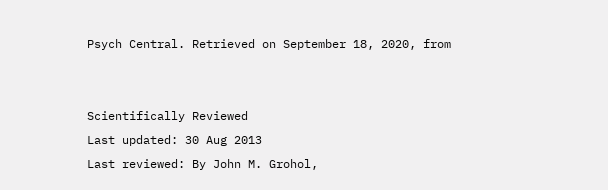Psych Central. Retrieved on September 18, 2020, from


Scientifically Reviewed
Last updated: 30 Aug 2013
Last reviewed: By John M. Grohol,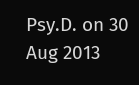Psy.D. on 30 Aug 2013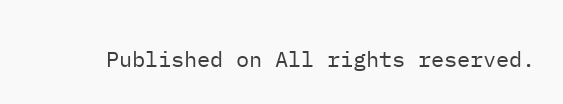Published on All rights reserved.